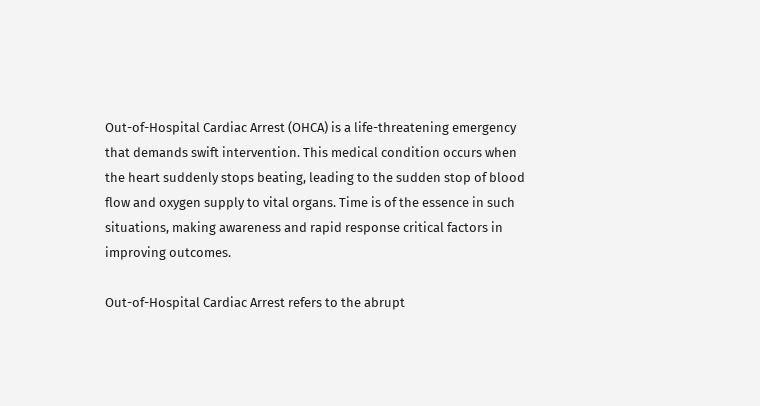Out-of-Hospital Cardiac Arrest (OHCA) is a life-threatening emergency that demands swift intervention. This medical condition occurs when the heart suddenly stops beating, leading to the sudden stop of blood flow and oxygen supply to vital organs. Time is of the essence in such situations, making awareness and rapid response critical factors in improving outcomes.

Out-of-Hospital Cardiac Arrest refers to the abrupt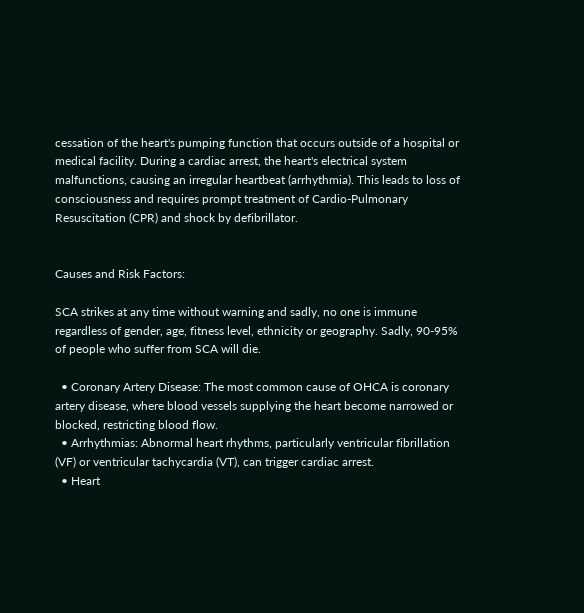cessation of the heart's pumping function that occurs outside of a hospital or medical facility. During a cardiac arrest, the heart's electrical system malfunctions, causing an irregular heartbeat (arrhythmia). This leads to loss of consciousness and requires prompt treatment of Cardio-Pulmonary Resuscitation (CPR) and shock by defibrillator.


Causes and Risk Factors:

SCA strikes at any time without warning and sadly, no one is immune regardless of gender, age, fitness level, ethnicity or geography. Sadly, 90-95% of people who suffer from SCA will die.

  • Coronary Artery Disease: The most common cause of OHCA is coronary artery disease, where blood vessels supplying the heart become narrowed or blocked, restricting blood flow.
  • Arrhythmias: Abnormal heart rhythms, particularly ventricular fibrillation (VF) or ventricular tachycardia (VT), can trigger cardiac arrest.
  • Heart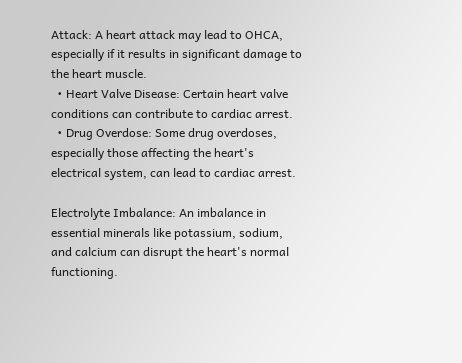Attack: A heart attack may lead to OHCA, especially if it results in significant damage to the heart muscle.
  • Heart Valve Disease: Certain heart valve conditions can contribute to cardiac arrest.
  • Drug Overdose: Some drug overdoses, especially those affecting the heart's electrical system, can lead to cardiac arrest.

Electrolyte Imbalance: An imbalance in essential minerals like potassium, sodium, and calcium can disrupt the heart's normal functioning.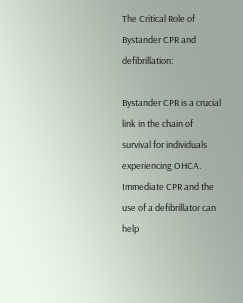The Critical Role of Bystander CPR and defibrillation:

Bystander CPR is a crucial link in the chain of survival for individuals experiencing OHCA. Immediate CPR and the use of a defibrillator can help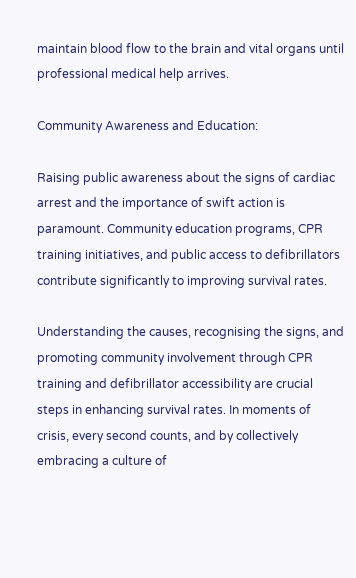maintain blood flow to the brain and vital organs until professional medical help arrives.

Community Awareness and Education:

Raising public awareness about the signs of cardiac arrest and the importance of swift action is paramount. Community education programs, CPR training initiatives, and public access to defibrillators contribute significantly to improving survival rates.

Understanding the causes, recognising the signs, and promoting community involvement through CPR training and defibrillator accessibility are crucial steps in enhancing survival rates. In moments of crisis, every second counts, and by collectively embracing a culture of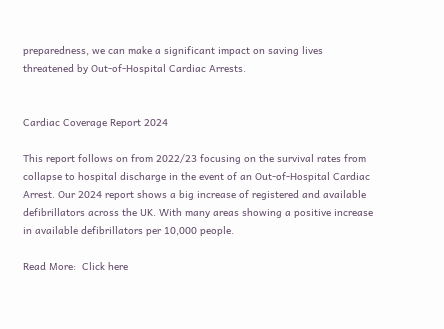preparedness, we can make a significant impact on saving lives threatened by Out-of-Hospital Cardiac Arrests.


Cardiac Coverage Report 2024

This report follows on from 2022/23 focusing on the survival rates from collapse to hospital discharge in the event of an Out-of-Hospital Cardiac Arrest. Our 2024 report shows a big increase of registered and available defibrillators across the UK. With many areas showing a positive increase in available defibrillators per 10,000 people.

Read More:  Click here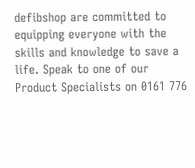defibshop are committed to equipping everyone with the skills and knowledge to save a life. Speak to one of our Product Specialists on 0161 776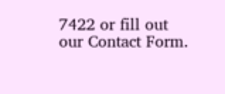7422 or fill out our Contact Form.